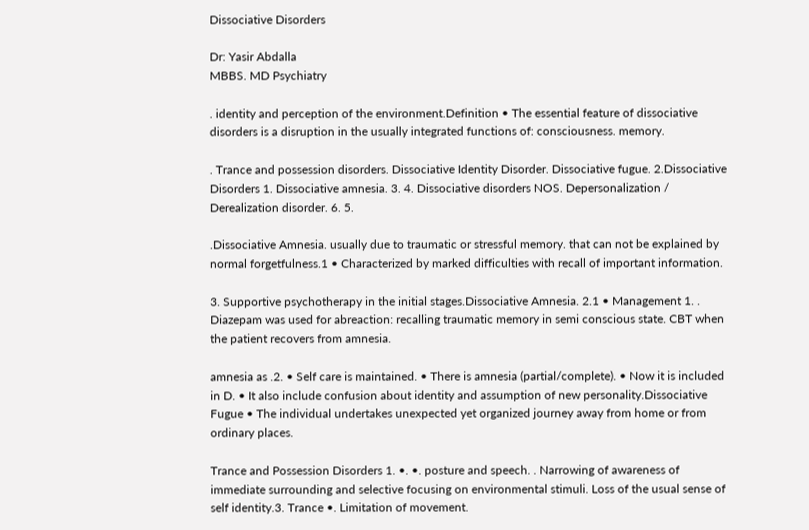Dissociative Disorders

Dr: Yasir Abdalla
MBBS. MD Psychiatry

. identity and perception of the environment.Definition • The essential feature of dissociative disorders is a disruption in the usually integrated functions of: consciousness. memory.

. Trance and possession disorders. Dissociative Identity Disorder. Dissociative fugue. 2.Dissociative Disorders 1. Dissociative amnesia. 3. 4. Dissociative disorders NOS. Depersonalization / Derealization disorder. 6. 5.

.Dissociative Amnesia. usually due to traumatic or stressful memory. that can not be explained by normal forgetfulness.1 • Characterized by marked difficulties with recall of important information.

3. Supportive psychotherapy in the initial stages.Dissociative Amnesia. 2.1 • Management 1. . Diazepam was used for abreaction: recalling traumatic memory in semi conscious state. CBT when the patient recovers from amnesia.

amnesia as .2. • Self care is maintained. • There is amnesia (partial/complete). • Now it is included in D. • It also include confusion about identity and assumption of new personality.Dissociative Fugue • The individual undertakes unexpected yet organized journey away from home or from ordinary places.

Trance and Possession Disorders 1. •. •. posture and speech. . Narrowing of awareness of immediate surrounding and selective focusing on environmental stimuli. Loss of the usual sense of self identity.3. Trance •. Limitation of movement.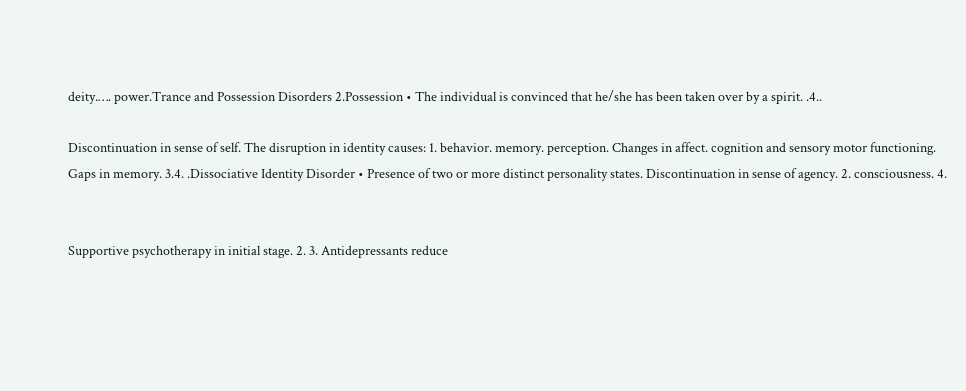deity.…. power.Trance and Possession Disorders 2.Possession • The individual is convinced that he/she has been taken over by a spirit. .4..

Discontinuation in sense of self. The disruption in identity causes: 1. behavior. memory. perception. Changes in affect. cognition and sensory motor functioning. Gaps in memory. 3.4. .Dissociative Identity Disorder • Presence of two or more distinct personality states. Discontinuation in sense of agency. 2. consciousness. 4.


Supportive psychotherapy in initial stage. 2. 3. Antidepressants reduce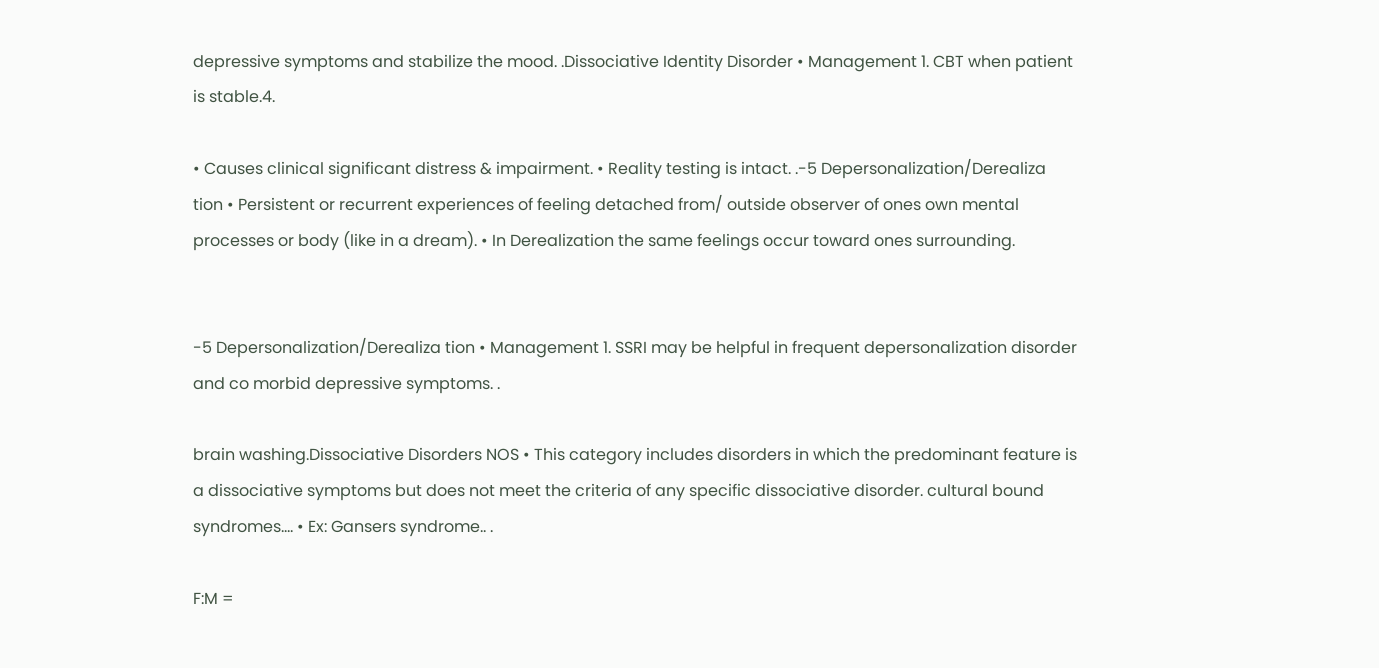depressive symptoms and stabilize the mood. .Dissociative Identity Disorder • Management 1. CBT when patient is stable.4.

• Causes clinical significant distress & impairment. • Reality testing is intact. .-5 Depersonalization/Derealiza tion • Persistent or recurrent experiences of feeling detached from/ outside observer of ones own mental processes or body (like in a dream). • In Derealization the same feelings occur toward ones surrounding.


-5 Depersonalization/Derealiza tion • Management 1. SSRI may be helpful in frequent depersonalization disorder and co morbid depressive symptoms. .

brain washing.Dissociative Disorders NOS • This category includes disorders in which the predominant feature is a dissociative symptoms but does not meet the criteria of any specific dissociative disorder. cultural bound syndromes…. • Ex: Gansers syndrome.. .

F:M =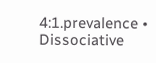4:1.prevalence • Dissociative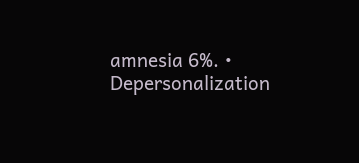amnesia 6%. • Depersonalization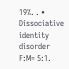19%. . • Dissociative identity disorder F:M= 5:1.